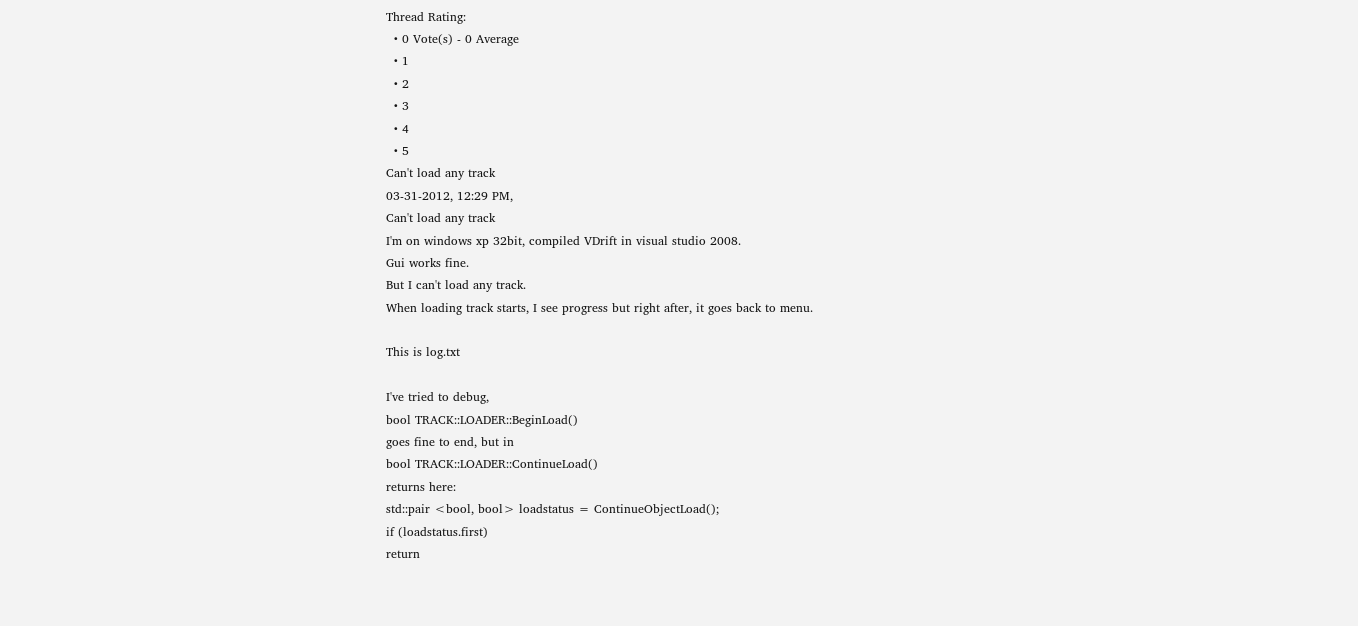Thread Rating:
  • 0 Vote(s) - 0 Average
  • 1
  • 2
  • 3
  • 4
  • 5
Can't load any track
03-31-2012, 12:29 PM,
Can't load any track
I'm on windows xp 32bit, compiled VDrift in visual studio 2008.
Gui works fine.
But I can't load any track.
When loading track starts, I see progress but right after, it goes back to menu.

This is log.txt

I've tried to debug,
bool TRACK::LOADER::BeginLoad()
goes fine to end, but in
bool TRACK::LOADER::ContinueLoad()
returns here:
std::pair <bool, bool> loadstatus = ContinueObjectLoad();
if (loadstatus.first)
return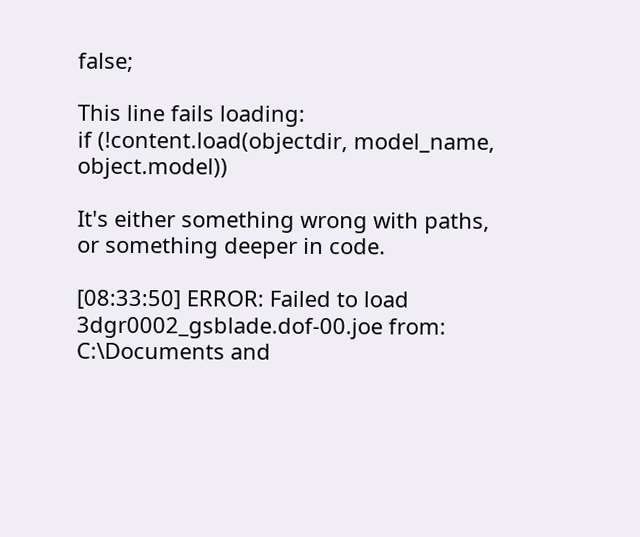false;

This line fails loading:
if (!content.load(objectdir, model_name, object.model))

It's either something wrong with paths, or something deeper in code.

[08:33:50] ERROR: Failed to load 3dgr0002_gsblade.dof-00.joe from: C:\Documents and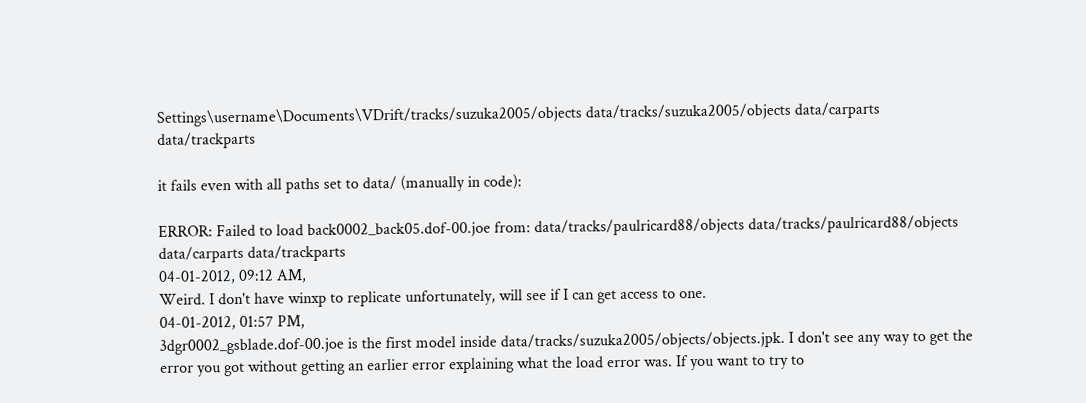Settings\username\Documents\VDrift/tracks/suzuka2005/objects data/tracks/suzuka2005/objects data/carparts data/trackparts

it fails even with all paths set to data/ (manually in code):

ERROR: Failed to load back0002_back05.dof-00.joe from: data/tracks/paulricard88/objects data/tracks/paulricard88/objects data/carparts data/trackparts
04-01-2012, 09:12 AM,
Weird. I don't have winxp to replicate unfortunately, will see if I can get access to one.
04-01-2012, 01:57 PM,
3dgr0002_gsblade.dof-00.joe is the first model inside data/tracks/suzuka2005/objects/objects.jpk. I don't see any way to get the error you got without getting an earlier error explaining what the load error was. If you want to try to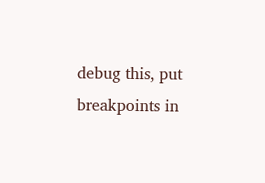debug this, put breakpoints in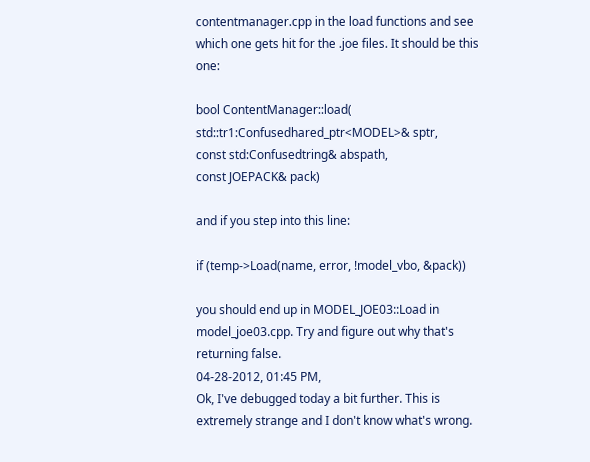contentmanager.cpp in the load functions and see which one gets hit for the .joe files. It should be this one:

bool ContentManager::load(
std::tr1:Confusedhared_ptr<MODEL>& sptr,
const std:Confusedtring& abspath,
const JOEPACK& pack)

and if you step into this line:

if (temp->Load(name, error, !model_vbo, &pack))

you should end up in MODEL_JOE03::Load in model_joe03.cpp. Try and figure out why that's returning false.
04-28-2012, 01:45 PM,
Ok, I've debugged today a bit further. This is extremely strange and I don't know what's wrong.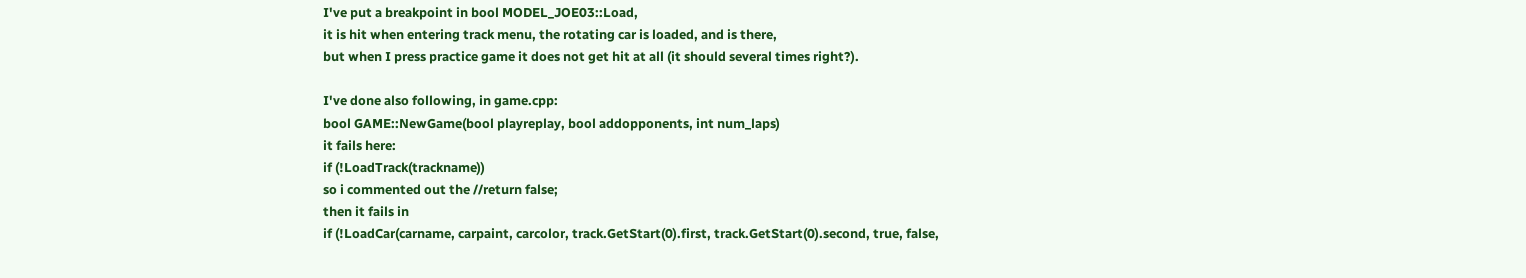I've put a breakpoint in bool MODEL_JOE03::Load,
it is hit when entering track menu, the rotating car is loaded, and is there,
but when I press practice game it does not get hit at all (it should several times right?).

I've done also following, in game.cpp:
bool GAME::NewGame(bool playreplay, bool addopponents, int num_laps)
it fails here:
if (!LoadTrack(trackname))
so i commented out the //return false;
then it fails in
if (!LoadCar(carname, carpaint, carcolor, track.GetStart(0).first, track.GetStart(0).second, true, false,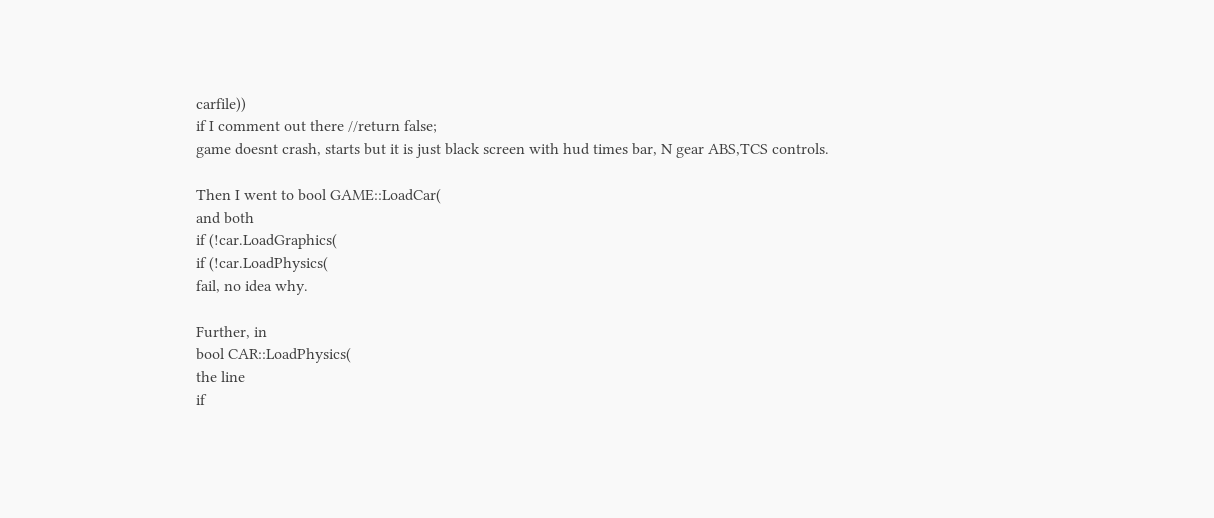carfile))
if I comment out there //return false;
game doesnt crash, starts but it is just black screen with hud times bar, N gear ABS,TCS controls.

Then I went to bool GAME::LoadCar(
and both
if (!car.LoadGraphics(
if (!car.LoadPhysics(
fail, no idea why.

Further, in
bool CAR::LoadPhysics(
the line
if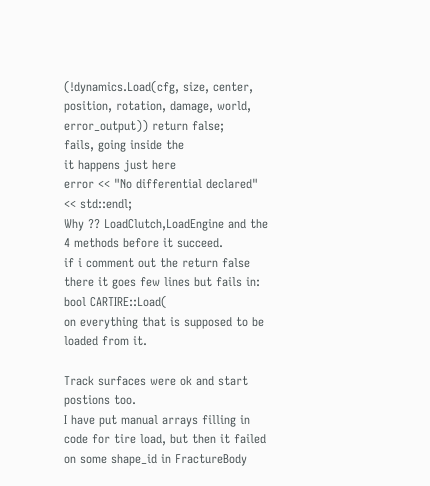(!dynamics.Load(cfg, size, center, position, rotation, damage, world, error_output)) return false;
fails, going inside the
it happens just here
error << "No differential declared" << std::endl;
Why ?? LoadClutch,LoadEngine and the 4 methods before it succeed.
if i comment out the return false there it goes few lines but fails in:
bool CARTIRE::Load(
on everything that is supposed to be loaded from it.

Track surfaces were ok and start postions too.
I have put manual arrays filling in code for tire load, but then it failed on some shape_id in FractureBody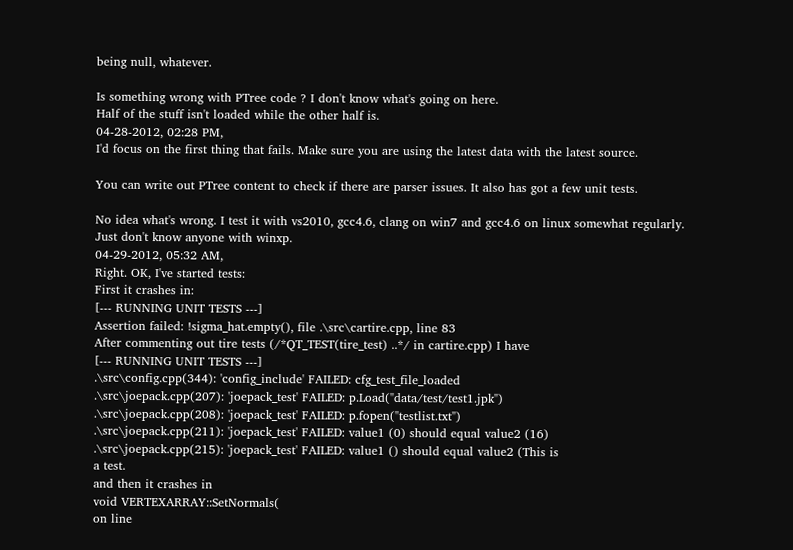being null, whatever.

Is something wrong with PTree code ? I don't know what's going on here.
Half of the stuff isn't loaded while the other half is.
04-28-2012, 02:28 PM,
I'd focus on the first thing that fails. Make sure you are using the latest data with the latest source.

You can write out PTree content to check if there are parser issues. It also has got a few unit tests.

No idea what's wrong. I test it with vs2010, gcc4.6, clang on win7 and gcc4.6 on linux somewhat regularly. Just don't know anyone with winxp.
04-29-2012, 05:32 AM,
Right. OK, I've started tests:
First it crashes in:
[--- RUNNING UNIT TESTS ---]
Assertion failed: !sigma_hat.empty(), file .\src\cartire.cpp, line 83
After commenting out tire tests (/*QT_TEST(tire_test) ..*/ in cartire.cpp) I have
[--- RUNNING UNIT TESTS ---]
.\src\config.cpp(344): 'config_include' FAILED: cfg_test_file_loaded
.\src\joepack.cpp(207): 'joepack_test' FAILED: p.Load("data/test/test1.jpk")
.\src\joepack.cpp(208): 'joepack_test' FAILED: p.fopen("testlist.txt")
.\src\joepack.cpp(211): 'joepack_test' FAILED: value1 (0) should equal value2 (16)
.\src\joepack.cpp(215): 'joepack_test' FAILED: value1 () should equal value2 (This is
a test.
and then it crashes in
void VERTEXARRAY::SetNormals(
on line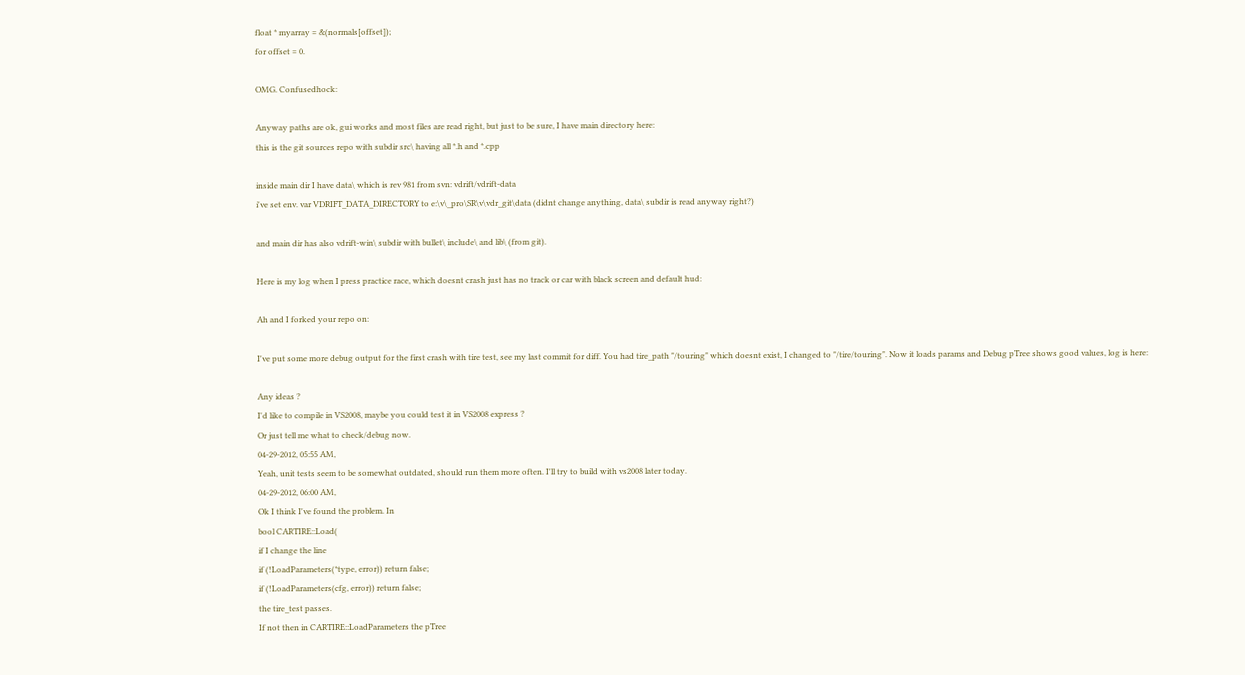float * myarray = &(normals[offset]);
for offset = 0.

OMG. Confusedhock:

Anyway paths are ok, gui works and most files are read right, but just to be sure, I have main directory here:
this is the git sources repo with subdir src\ having all *.h and *.cpp

inside main dir I have data\ which is rev 981 from svn: vdrift/vdrift-data
i've set env. var VDRIFT_DATA_DIRECTORY to e:\v\_pro\SR\v\vdr_git\data (didnt change anything, data\ subdir is read anyway right?)

and main dir has also vdrift-win\ subdir with bullet\ include\ and lib\ (from git).

Here is my log when I press practice race, which doesnt crash just has no track or car with black screen and default hud:

Ah and I forked your repo on:

I've put some more debug output for the first crash with tire test, see my last commit for diff. You had tire_path "/touring" which doesnt exist, I changed to "/tire/touring". Now it loads params and Debug pTree shows good values, log is here:

Any ideas ?
I'd like to compile in VS2008, maybe you could test it in VS2008 express ?
Or just tell me what to check/debug now.
04-29-2012, 05:55 AM,
Yeah, unit tests seem to be somewhat outdated, should run them more often. I'll try to build with vs2008 later today.
04-29-2012, 06:00 AM,
Ok I think I've found the problem. In
bool CARTIRE::Load(
if I change the line
if (!LoadParameters(*type, error)) return false;
if (!LoadParameters(cfg, error)) return false;
the tire_test passes.
If not then in CARTIRE::LoadParameters the pTree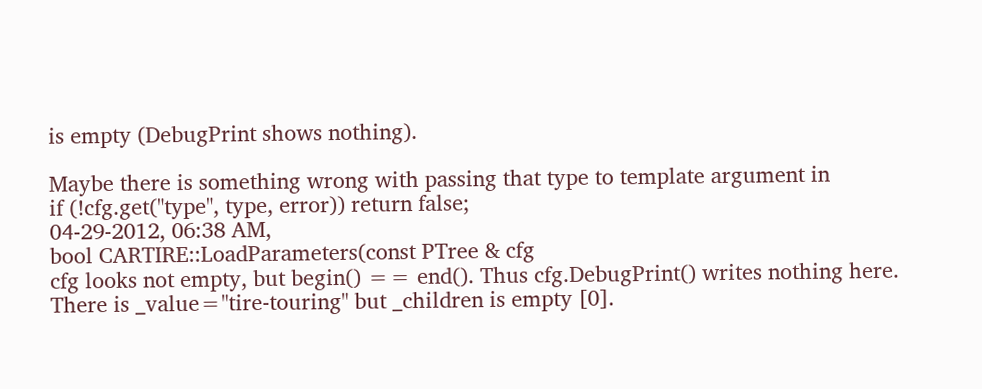is empty (DebugPrint shows nothing).

Maybe there is something wrong with passing that type to template argument in
if (!cfg.get("type", type, error)) return false;
04-29-2012, 06:38 AM,
bool CARTIRE::LoadParameters(const PTree & cfg
cfg looks not empty, but begin() == end(). Thus cfg.DebugPrint() writes nothing here.
There is _value="tire-touring" but _children is empty [0].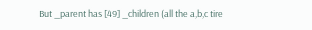But _parent has [49] _children (all the a,b,c tire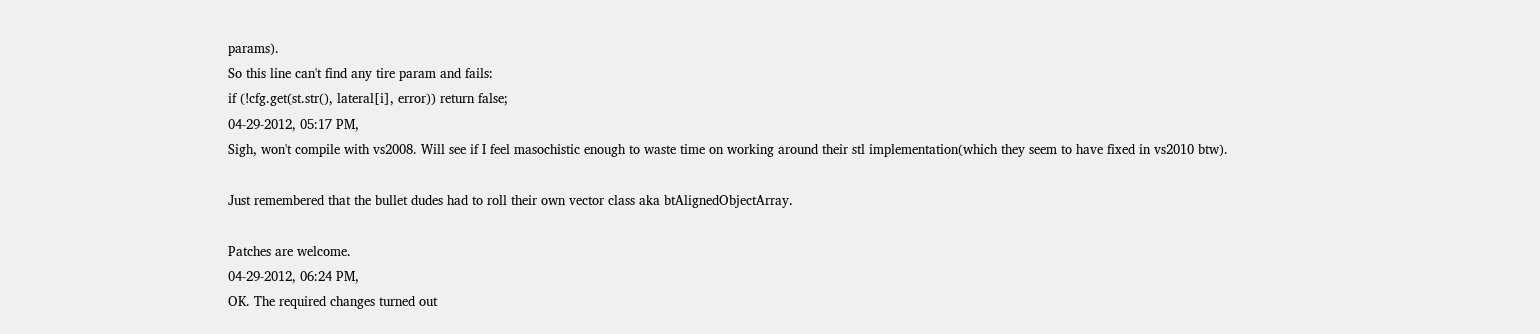params).
So this line can't find any tire param and fails:
if (!cfg.get(st.str(), lateral[i], error)) return false;
04-29-2012, 05:17 PM,
Sigh, won't compile with vs2008. Will see if I feel masochistic enough to waste time on working around their stl implementation(which they seem to have fixed in vs2010 btw).

Just remembered that the bullet dudes had to roll their own vector class aka btAlignedObjectArray.

Patches are welcome.
04-29-2012, 06:24 PM,
OK. The required changes turned out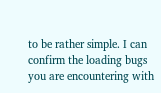to be rather simple. I can confirm the loading bugs you are encountering with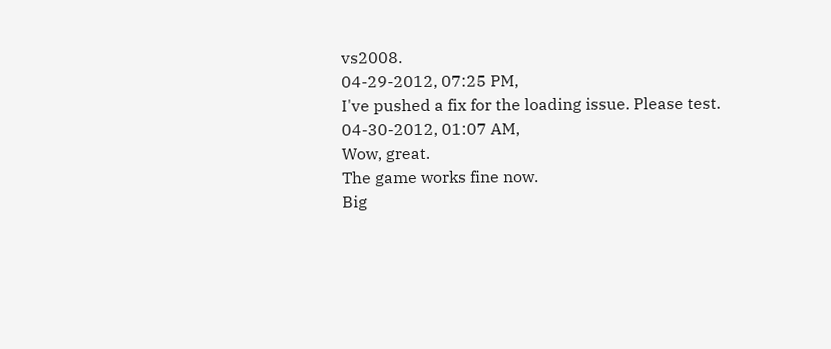vs2008.
04-29-2012, 07:25 PM,
I've pushed a fix for the loading issue. Please test.
04-30-2012, 01:07 AM,
Wow, great.
The game works fine now.
Big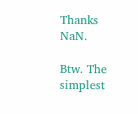Thanks NaN.

Btw. The simplest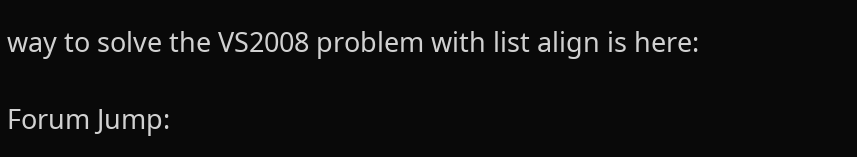way to solve the VS2008 problem with list align is here:

Forum Jump: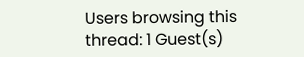Users browsing this thread: 1 Guest(s)